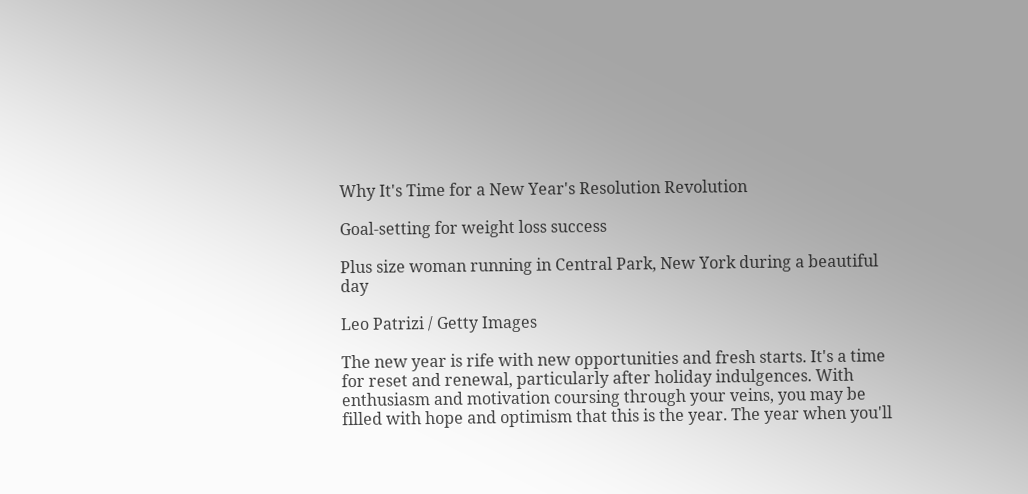Why It's Time for a New Year's Resolution Revolution

Goal-setting for weight loss success

Plus size woman running in Central Park, New York during a beautiful day

Leo Patrizi / Getty Images

The new year is rife with new opportunities and fresh starts. It's a time for reset and renewal, particularly after holiday indulgences. With enthusiasm and motivation coursing through your veins, you may be filled with hope and optimism that this is the year. The year when you'll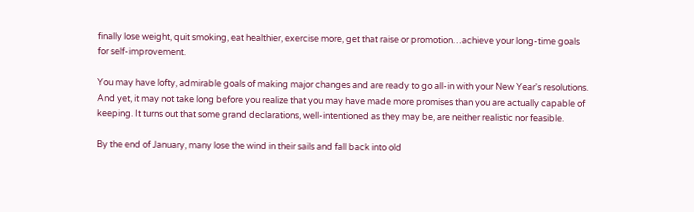finally lose weight, quit smoking, eat healthier, exercise more, get that raise or promotion…achieve your long-time goals for self-improvement.

You may have lofty, admirable goals of making major changes and are ready to go all-in with your New Year's resolutions. And yet, it may not take long before you realize that you may have made more promises than you are actually capable of keeping. It turns out that some grand declarations, well-intentioned as they may be, are neither realistic nor feasible.

By the end of January, many lose the wind in their sails and fall back into old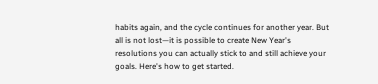habits again, and the cycle continues for another year. But all is not lost—it is possible to create New Year's resolutions you can actually stick to and still achieve your goals. Here's how to get started.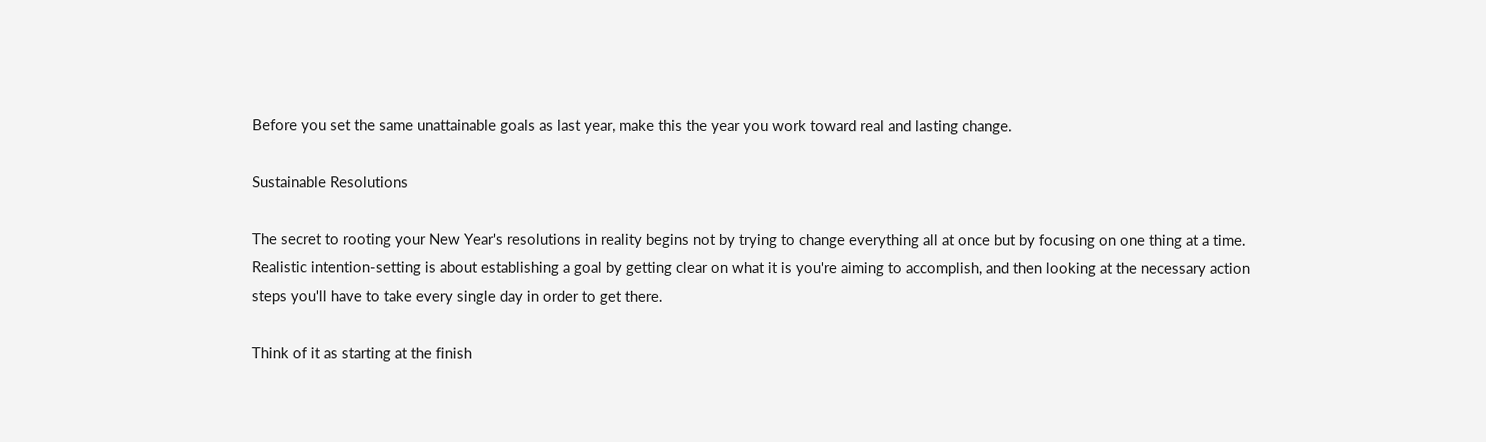Before you set the same unattainable goals as last year, make this the year you work toward real and lasting change.

Sustainable Resolutions

The secret to rooting your New Year's resolutions in reality begins not by trying to change everything all at once but by focusing on one thing at a time. Realistic intention-setting is about establishing a goal by getting clear on what it is you're aiming to accomplish, and then looking at the necessary action steps you'll have to take every single day in order to get there.

Think of it as starting at the finish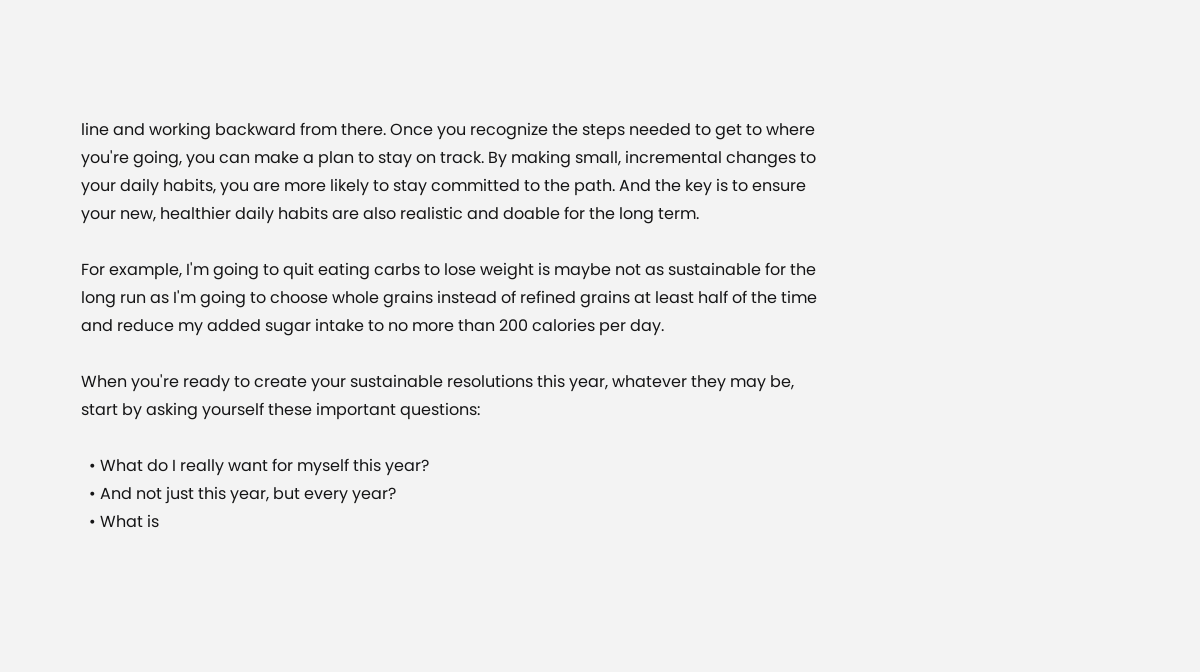line and working backward from there. Once you recognize the steps needed to get to where you're going, you can make a plan to stay on track. By making small, incremental changes to your daily habits, you are more likely to stay committed to the path. And the key is to ensure your new, healthier daily habits are also realistic and doable for the long term.

For example, I'm going to quit eating carbs to lose weight is maybe not as sustainable for the long run as I'm going to choose whole grains instead of refined grains at least half of the time and reduce my added sugar intake to no more than 200 calories per day.

When you're ready to create your sustainable resolutions this year, whatever they may be, start by asking yourself these important questions:

  • What do I really want for myself this year?
  • And not just this year, but every year?
  • What is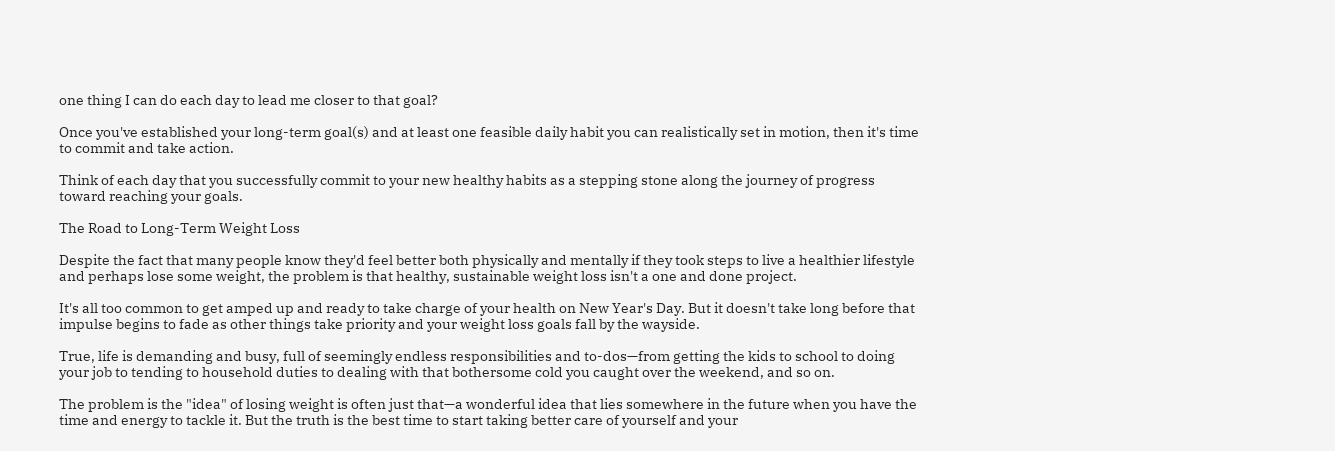one thing I can do each day to lead me closer to that goal?

Once you've established your long-term goal(s) and at least one feasible daily habit you can realistically set in motion, then it's time to commit and take action.

Think of each day that you successfully commit to your new healthy habits as a stepping stone along the journey of progress toward reaching your goals.

The Road to Long-Term Weight Loss

Despite the fact that many people know they'd feel better both physically and mentally if they took steps to live a healthier lifestyle and perhaps lose some weight, the problem is that healthy, sustainable weight loss isn't a one and done project.

It's all too common to get amped up and ready to take charge of your health on New Year's Day. But it doesn't take long before that impulse begins to fade as other things take priority and your weight loss goals fall by the wayside.

True, life is demanding and busy, full of seemingly endless responsibilities and to-dos—from getting the kids to school to doing your job to tending to household duties to dealing with that bothersome cold you caught over the weekend, and so on.

The problem is the "idea" of losing weight is often just that—a wonderful idea that lies somewhere in the future when you have the time and energy to tackle it. But the truth is the best time to start taking better care of yourself and your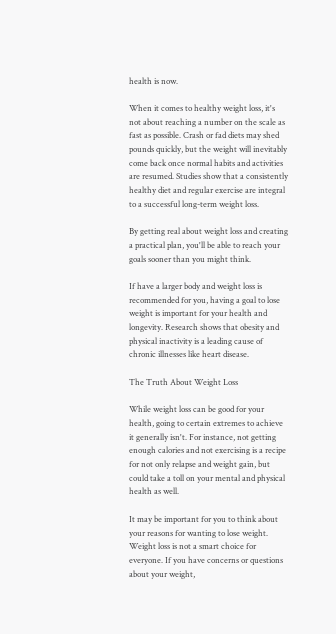health is now.

When it comes to healthy weight loss, it's not about reaching a number on the scale as fast as possible. Crash or fad diets may shed pounds quickly, but the weight will inevitably come back once normal habits and activities are resumed. Studies show that a consistently healthy diet and regular exercise are integral to a successful long-term weight loss.

By getting real about weight loss and creating a practical plan, you'll be able to reach your goals sooner than you might think.

If have a larger body and weight loss is recommended for you, having a goal to lose weight is important for your health and longevity. Research shows that obesity and physical inactivity is a leading cause of chronic illnesses like heart disease.

The Truth About Weight Loss

While weight loss can be good for your health, going to certain extremes to achieve it generally isn't. For instance, not getting enough calories and not exercising is a recipe for not only relapse and weight gain, but could take a toll on your mental and physical health as well.

It may be important for you to think about your reasons for wanting to lose weight. Weight loss is not a smart choice for everyone. If you have concerns or questions about your weight,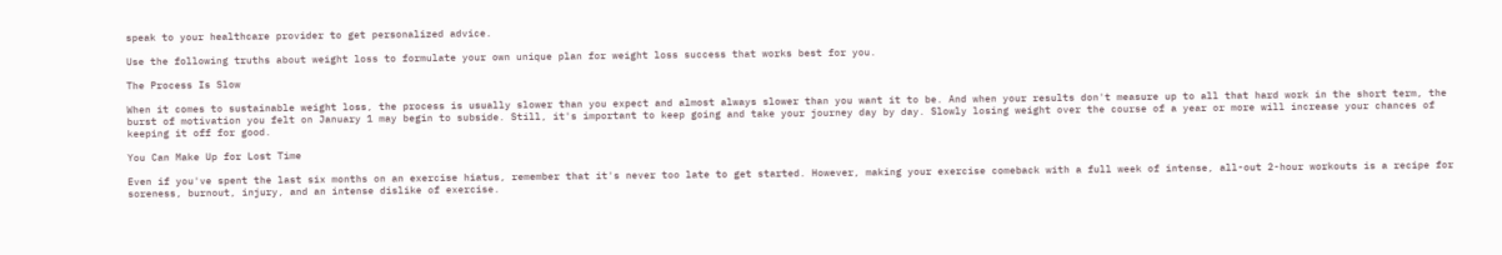speak to your healthcare provider to get personalized advice.

Use the following truths about weight loss to formulate your own unique plan for weight loss success that works best for you.

The Process Is Slow

When it comes to sustainable weight loss, the process is usually slower than you expect and almost always slower than you want it to be. And when your results don't measure up to all that hard work in the short term, the burst of motivation you felt on January 1 may begin to subside. Still, it's important to keep going and take your journey day by day. Slowly losing weight over the course of a year or more will increase your chances of keeping it off for good.

You Can Make Up for Lost Time

Even if you've spent the last six months on an exercise hiatus, remember that it's never too late to get started. However, making your exercise comeback with a full week of intense, all-out 2-hour workouts is a recipe for soreness, burnout, injury, and an intense dislike of exercise.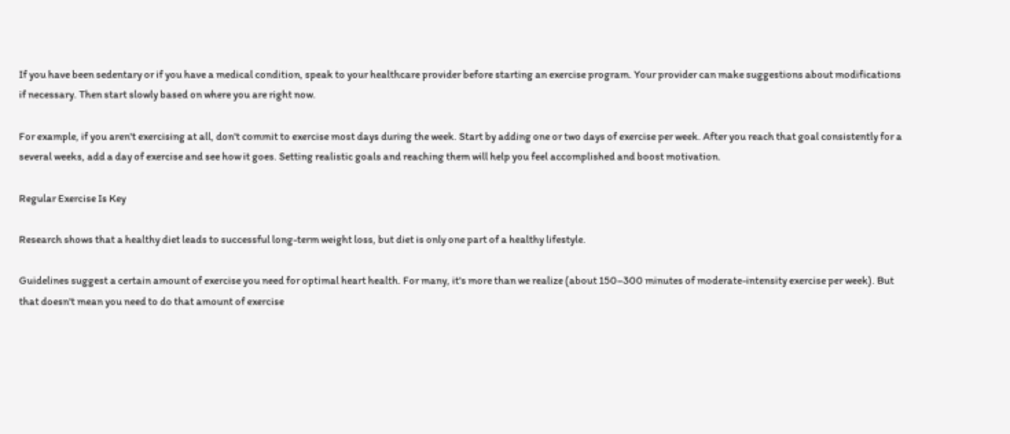If you have been sedentary or if you have a medical condition, speak to your healthcare provider before starting an exercise program. Your provider can make suggestions about modifications if necessary. Then start slowly based on where you are right now.

For example, if you aren't exercising at all, don't commit to exercise most days during the week. Start by adding one or two days of exercise per week. After you reach that goal consistently for a several weeks, add a day of exercise and see how it goes. Setting realistic goals and reaching them will help you feel accomplished and boost motivation.

Regular Exercise Is Key

Research shows that a healthy diet leads to successful long-term weight loss, but diet is only one part of a healthy lifestyle.

Guidelines suggest a certain amount of exercise you need for optimal heart health. For many, it's more than we realize (about 150–300 minutes of moderate-intensity exercise per week). But that doesn't mean you need to do that amount of exercise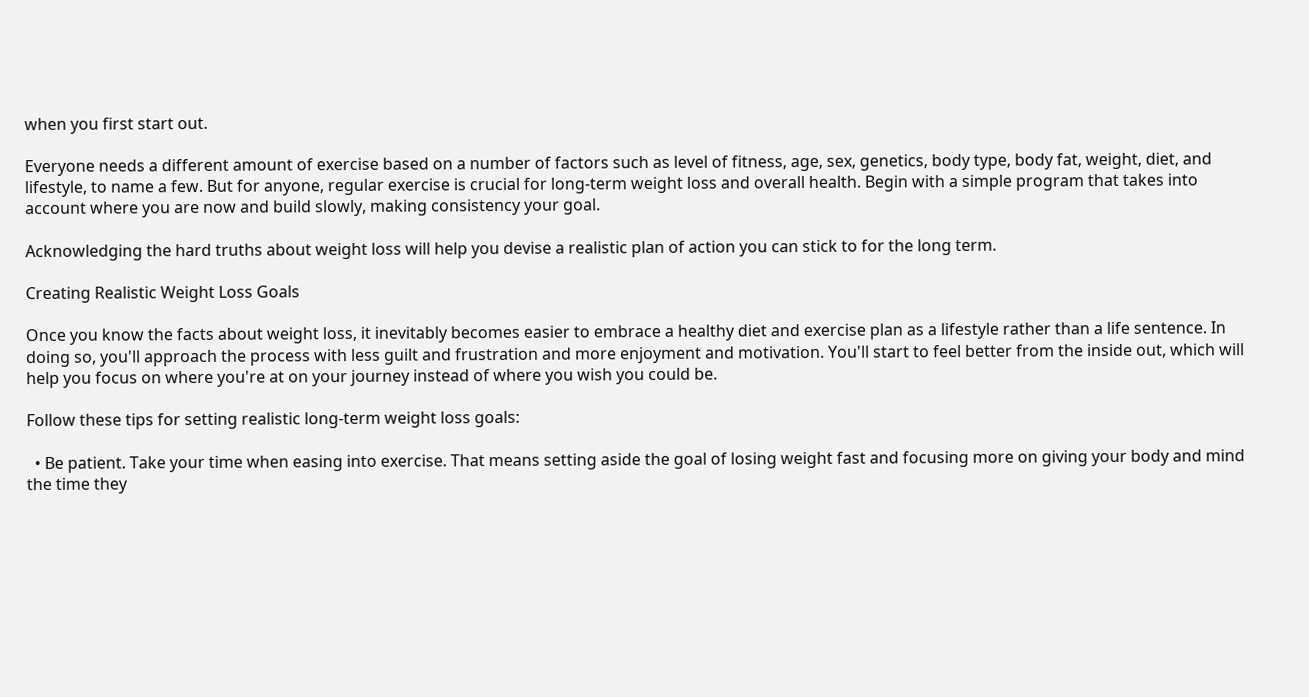when you first start out.

Everyone needs a different amount of exercise based on a number of factors such as level of fitness, age, sex, genetics, body type, body fat, weight, diet, and lifestyle, to name a few. But for anyone, regular exercise is crucial for long-term weight loss and overall health. Begin with a simple program that takes into account where you are now and build slowly, making consistency your goal.

Acknowledging the hard truths about weight loss will help you devise a realistic plan of action you can stick to for the long term.

Creating Realistic Weight Loss Goals

Once you know the facts about weight loss, it inevitably becomes easier to embrace a healthy diet and exercise plan as a lifestyle rather than a life sentence. In doing so, you'll approach the process with less guilt and frustration and more enjoyment and motivation. You'll start to feel better from the inside out, which will help you focus on where you're at on your journey instead of where you wish you could be.

Follow these tips for setting realistic long-term weight loss goals:

  • Be patient. Take your time when easing into exercise. That means setting aside the goal of losing weight fast and focusing more on giving your body and mind the time they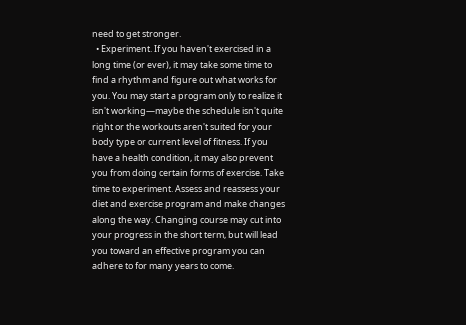need to get stronger.
  • Experiment. If you haven't exercised in a long time (or ever), it may take some time to find a rhythm and figure out what works for you. You may start a program only to realize it isn't working—maybe the schedule isn't quite right or the workouts aren't suited for your body type or current level of fitness. If you have a health condition, it may also prevent you from doing certain forms of exercise. Take time to experiment. Assess and reassess your diet and exercise program and make changes along the way. Changing course may cut into your progress in the short term, but will lead you toward an effective program you can adhere to for many years to come.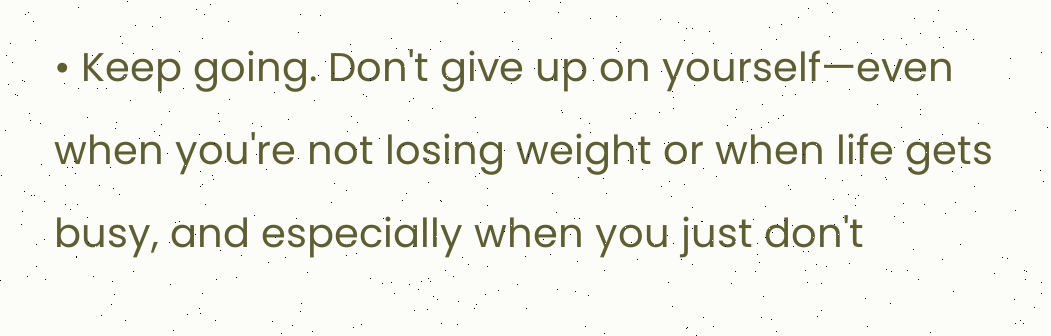• Keep going. Don't give up on yourself—even when you're not losing weight or when life gets busy, and especially when you just don't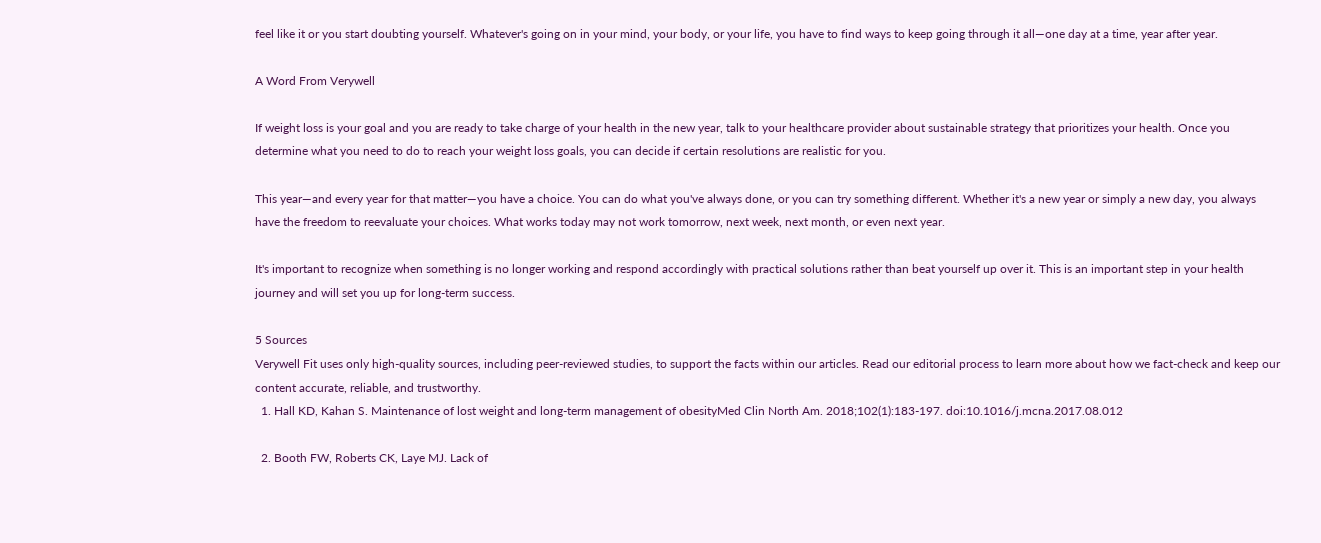feel like it or you start doubting yourself. Whatever's going on in your mind, your body, or your life, you have to find ways to keep going through it all—one day at a time, year after year.

A Word From Verywell

If weight loss is your goal and you are ready to take charge of your health in the new year, talk to your healthcare provider about sustainable strategy that prioritizes your health. Once you determine what you need to do to reach your weight loss goals, you can decide if certain resolutions are realistic for you.

This year—and every year for that matter—you have a choice. You can do what you've always done, or you can try something different. Whether it's a new year or simply a new day, you always have the freedom to reevaluate your choices. What works today may not work tomorrow, next week, next month, or even next year.

It's important to recognize when something is no longer working and respond accordingly with practical solutions rather than beat yourself up over it. This is an important step in your health journey and will set you up for long-term success.

5 Sources
Verywell Fit uses only high-quality sources, including peer-reviewed studies, to support the facts within our articles. Read our editorial process to learn more about how we fact-check and keep our content accurate, reliable, and trustworthy.
  1. Hall KD, Kahan S. Maintenance of lost weight and long-term management of obesityMed Clin North Am. 2018;102(1):183-197. doi:10.1016/j.mcna.2017.08.012

  2. Booth FW, Roberts CK, Laye MJ. Lack of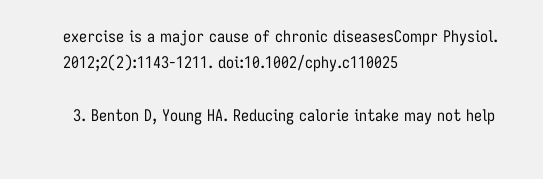exercise is a major cause of chronic diseasesCompr Physiol. 2012;2(2):1143-1211. doi:10.1002/cphy.c110025

  3. Benton D, Young HA. Reducing calorie intake may not help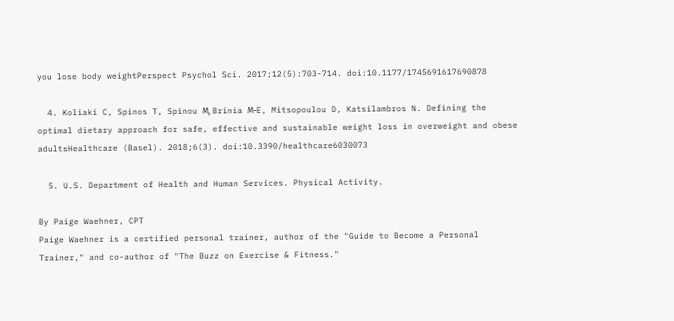you lose body weightPerspect Psychol Sci. 2017;12(5):703-714. doi:10.1177/1745691617690878

  4. Koliaki C, Spinos T, Spinou Μ, Brinia Μ-E, Mitsopoulou D, Katsilambros N. Defining the optimal dietary approach for safe, effective and sustainable weight loss in overweight and obese adultsHealthcare (Basel). 2018;6(3). doi:10.3390/healthcare6030073

  5. U.S. Department of Health and Human Services. Physical Activity.

By Paige Waehner, CPT
Paige Waehner is a certified personal trainer, author of the "Guide to Become a Personal Trainer," and co-author of "The Buzz on Exercise & Fitness."